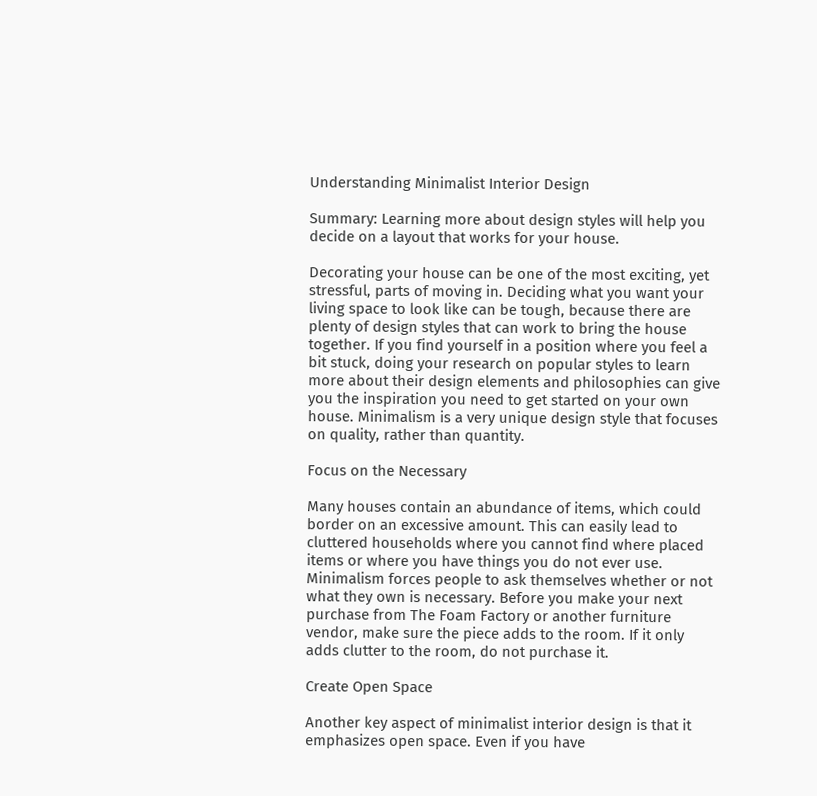Understanding Minimalist Interior Design

Summary: Learning more about design styles will help you decide on a layout that works for your house.

Decorating your house can be one of the most exciting, yet stressful, parts of moving in. Deciding what you want your living space to look like can be tough, because there are plenty of design styles that can work to bring the house together. If you find yourself in a position where you feel a bit stuck, doing your research on popular styles to learn more about their design elements and philosophies can give you the inspiration you need to get started on your own house. Minimalism is a very unique design style that focuses on quality, rather than quantity.

Focus on the Necessary

Many houses contain an abundance of items, which could border on an excessive amount. This can easily lead to cluttered households where you cannot find where placed items or where you have things you do not ever use. Minimalism forces people to ask themselves whether or not what they own is necessary. Before you make your next purchase from The Foam Factory or another furniture vendor, make sure the piece adds to the room. If it only adds clutter to the room, do not purchase it.

Create Open Space

Another key aspect of minimalist interior design is that it emphasizes open space. Even if you have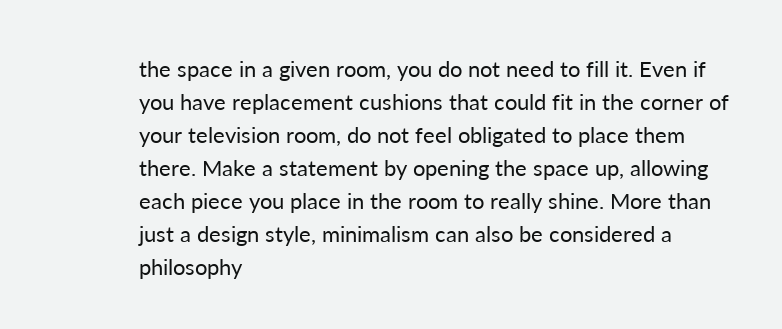the space in a given room, you do not need to fill it. Even if you have replacement cushions that could fit in the corner of your television room, do not feel obligated to place them there. Make a statement by opening the space up, allowing each piece you place in the room to really shine. More than just a design style, minimalism can also be considered a philosophy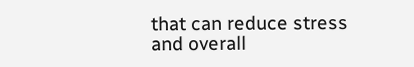that can reduce stress and overall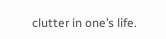clutter in one’s life.